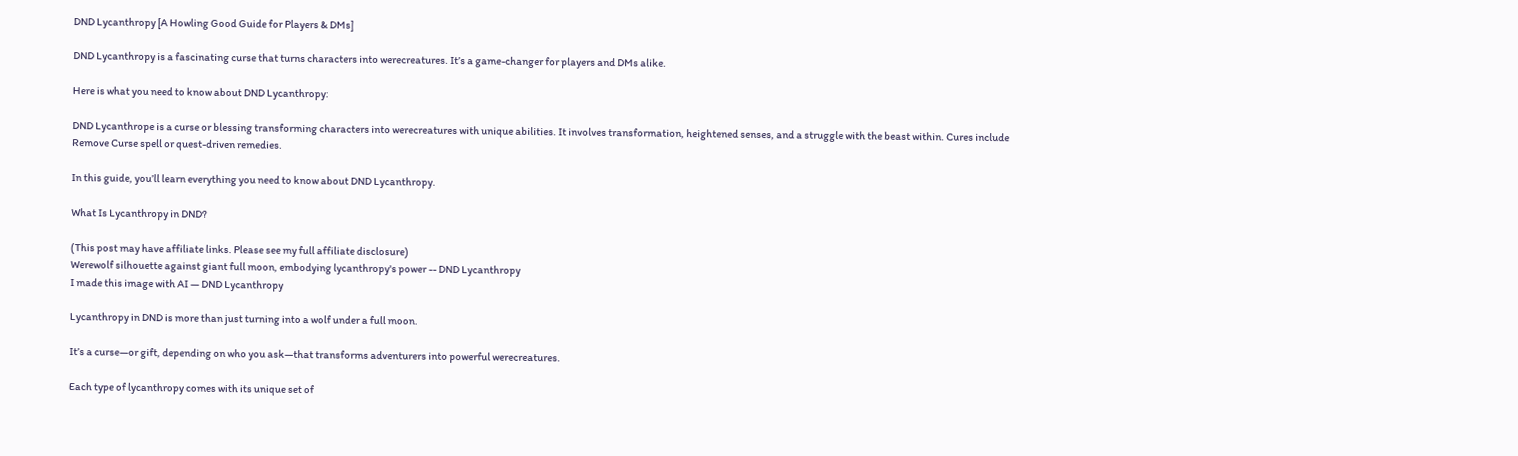DND Lycanthropy [A Howling Good Guide for Players & DMs]

DND Lycanthropy is a fascinating curse that turns characters into werecreatures. It’s a game-changer for players and DMs alike.

Here is what you need to know about DND Lycanthropy:

DND Lycanthrope is a curse or blessing transforming characters into werecreatures with unique abilities. It involves transformation, heightened senses, and a struggle with the beast within. Cures include Remove Curse spell or quest-driven remedies.

In this guide, you’ll learn everything you need to know about DND Lycanthropy.

What Is Lycanthropy in DND?

(This post may have affiliate links. Please see my full affiliate disclosure)
Werewolf silhouette against giant full moon, embodying lycanthropy's power -- DND Lycanthropy
I made this image with AI — DND Lycanthropy

Lycanthropy in DND is more than just turning into a wolf under a full moon.

It’s a curse—or gift, depending on who you ask—that transforms adventurers into powerful werecreatures.

Each type of lycanthropy comes with its unique set of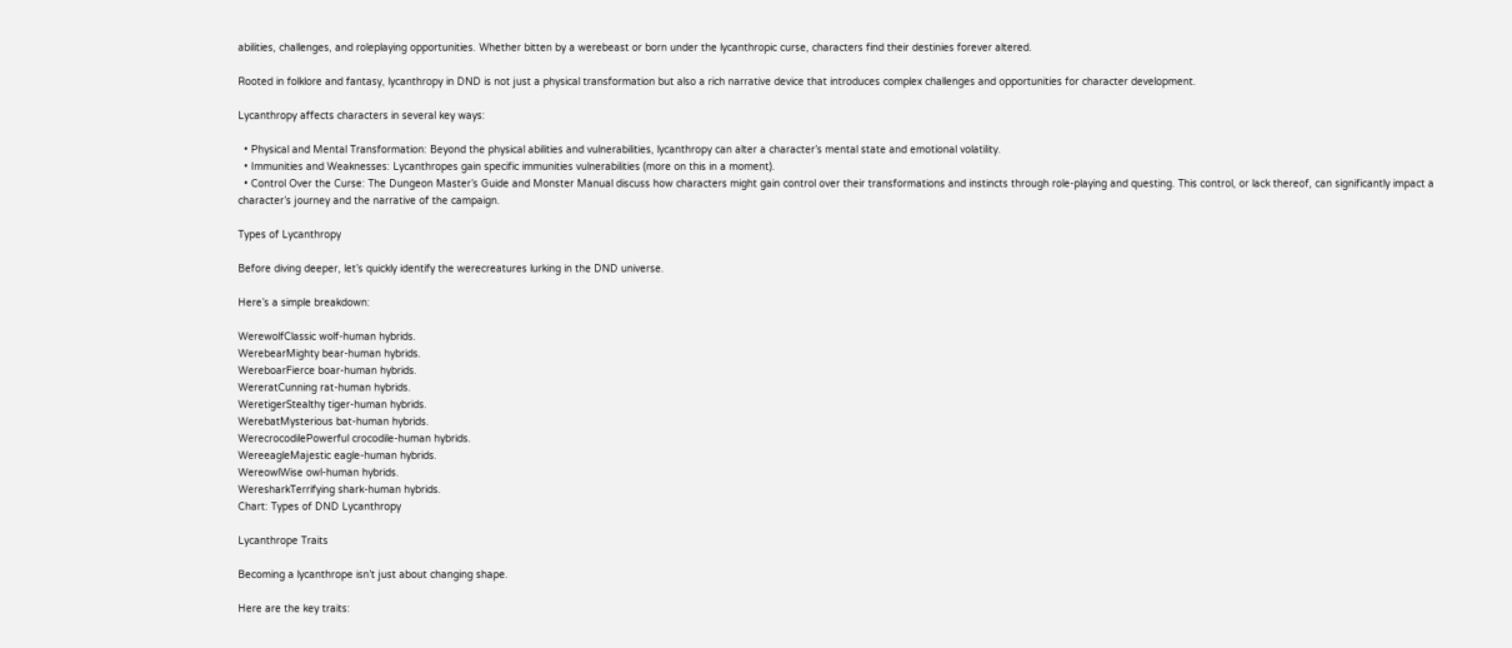abilities, challenges, and roleplaying opportunities. Whether bitten by a werebeast or born under the lycanthropic curse, characters find their destinies forever altered.

Rooted in folklore and fantasy, lycanthropy in DND is not just a physical transformation but also a rich narrative device that introduces complex challenges and opportunities for character development.

Lycanthropy affects characters in several key ways:

  • Physical and Mental Transformation: Beyond the physical abilities and vulnerabilities, lycanthropy can alter a character’s mental state and emotional volatility.
  • Immunities and Weaknesses: Lycanthropes gain specific immunities vulnerabilities (more on this in a moment).
  • Control Over the Curse: The Dungeon Master’s Guide and Monster Manual discuss how characters might gain control over their transformations and instincts through role-playing and questing. This control, or lack thereof, can significantly impact a character’s journey and the narrative of the campaign.

Types of Lycanthropy

Before diving deeper, let’s quickly identify the werecreatures lurking in the DND universe.

Here’s a simple breakdown:

WerewolfClassic wolf-human hybrids.
WerebearMighty bear-human hybrids.
WereboarFierce boar-human hybrids.
WereratCunning rat-human hybrids.
WeretigerStealthy tiger-human hybrids.
WerebatMysterious bat-human hybrids.
WerecrocodilePowerful crocodile-human hybrids.
WereeagleMajestic eagle-human hybrids.
WereowlWise owl-human hybrids.
WeresharkTerrifying shark-human hybrids.
Chart: Types of DND Lycanthropy

Lycanthrope Traits

Becoming a lycanthrope isn’t just about changing shape.

Here are the key traits: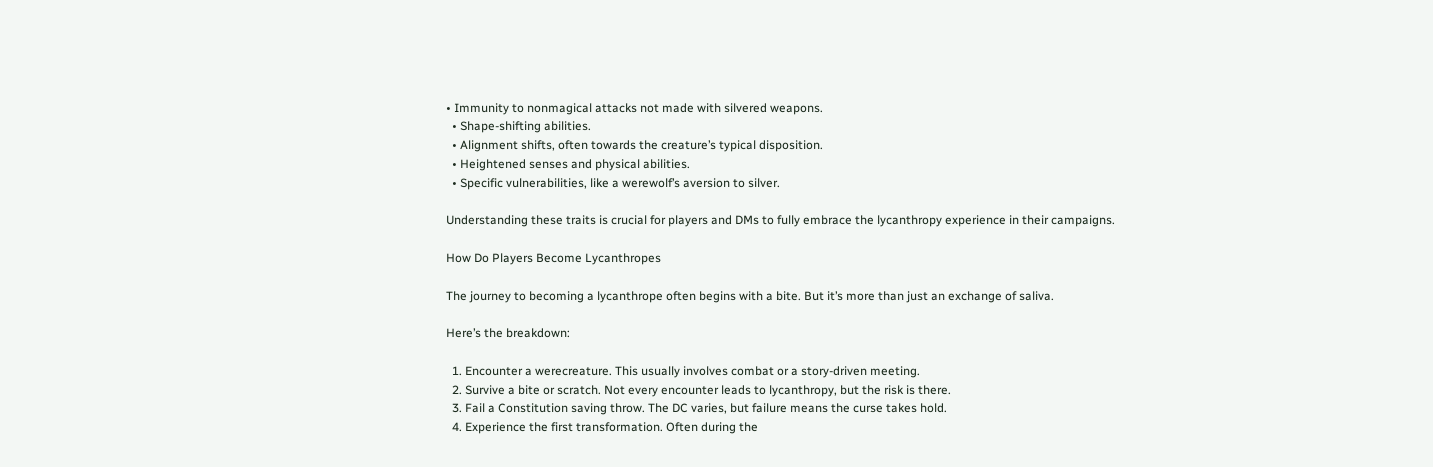• Immunity to nonmagical attacks not made with silvered weapons.
  • Shape-shifting abilities.
  • Alignment shifts, often towards the creature’s typical disposition.
  • Heightened senses and physical abilities.
  • Specific vulnerabilities, like a werewolf’s aversion to silver.

Understanding these traits is crucial for players and DMs to fully embrace the lycanthropy experience in their campaigns.

How Do Players Become Lycanthropes

The journey to becoming a lycanthrope often begins with a bite. But it’s more than just an exchange of saliva.

Here’s the breakdown:

  1. Encounter a werecreature. This usually involves combat or a story-driven meeting.
  2. Survive a bite or scratch. Not every encounter leads to lycanthropy, but the risk is there.
  3. Fail a Constitution saving throw. The DC varies, but failure means the curse takes hold.
  4. Experience the first transformation. Often during the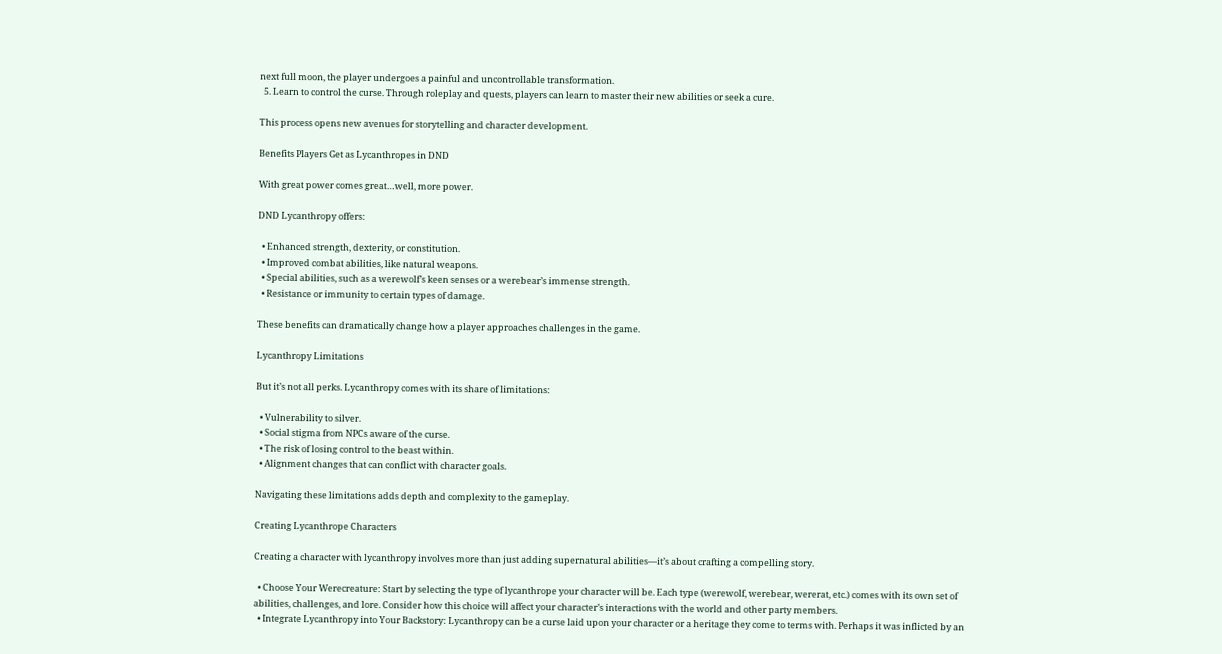next full moon, the player undergoes a painful and uncontrollable transformation.
  5. Learn to control the curse. Through roleplay and quests, players can learn to master their new abilities or seek a cure.

This process opens new avenues for storytelling and character development.

Benefits Players Get as Lycanthropes in DND

With great power comes great…well, more power.

DND Lycanthropy offers:

  • Enhanced strength, dexterity, or constitution.
  • Improved combat abilities, like natural weapons.
  • Special abilities, such as a werewolf’s keen senses or a werebear’s immense strength.
  • Resistance or immunity to certain types of damage.

These benefits can dramatically change how a player approaches challenges in the game.

Lycanthropy Limitations

But it’s not all perks. Lycanthropy comes with its share of limitations:

  • Vulnerability to silver.
  • Social stigma from NPCs aware of the curse.
  • The risk of losing control to the beast within.
  • Alignment changes that can conflict with character goals.

Navigating these limitations adds depth and complexity to the gameplay.

Creating Lycanthrope Characters

Creating a character with lycanthropy involves more than just adding supernatural abilities—it’s about crafting a compelling story.

  • Choose Your Werecreature: Start by selecting the type of lycanthrope your character will be. Each type (werewolf, werebear, wererat, etc.) comes with its own set of abilities, challenges, and lore. Consider how this choice will affect your character’s interactions with the world and other party members.
  • Integrate Lycanthropy into Your Backstory: Lycanthropy can be a curse laid upon your character or a heritage they come to terms with. Perhaps it was inflicted by an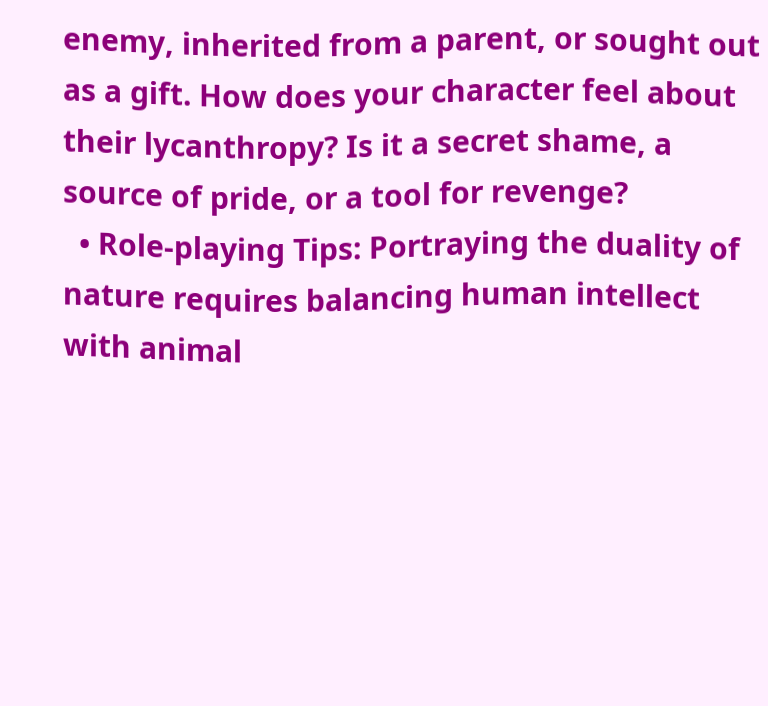enemy, inherited from a parent, or sought out as a gift. How does your character feel about their lycanthropy? Is it a secret shame, a source of pride, or a tool for revenge?
  • Role-playing Tips: Portraying the duality of nature requires balancing human intellect with animal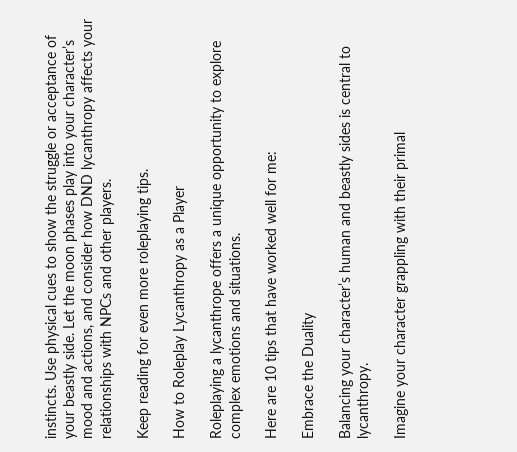instincts. Use physical cues to show the struggle or acceptance of your beastly side. Let the moon phases play into your character’s mood and actions, and consider how DND lycanthropy affects your relationships with NPCs and other players.

Keep reading for even more roleplaying tips.

How to Roleplay Lycanthropy as a Player

Roleplaying a lycanthrope offers a unique opportunity to explore complex emotions and situations.

Here are 10 tips that have worked well for me:

Embrace the Duality

Balancing your character’s human and beastly sides is central to lycanthropy.

Imagine your character grappling with their primal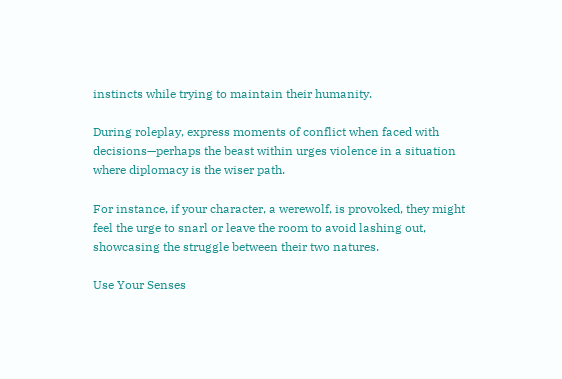instincts while trying to maintain their humanity.

During roleplay, express moments of conflict when faced with decisions—perhaps the beast within urges violence in a situation where diplomacy is the wiser path.

For instance, if your character, a werewolf, is provoked, they might feel the urge to snarl or leave the room to avoid lashing out, showcasing the struggle between their two natures.

Use Your Senses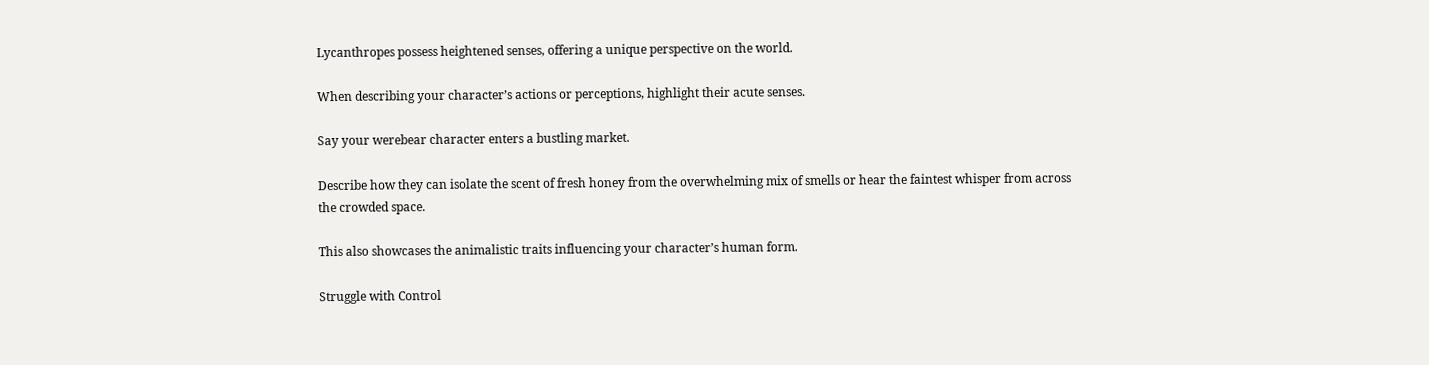Lycanthropes possess heightened senses, offering a unique perspective on the world.

When describing your character’s actions or perceptions, highlight their acute senses.

Say your werebear character enters a bustling market.

Describe how they can isolate the scent of fresh honey from the overwhelming mix of smells or hear the faintest whisper from across the crowded space.

This also showcases the animalistic traits influencing your character’s human form.

Struggle with Control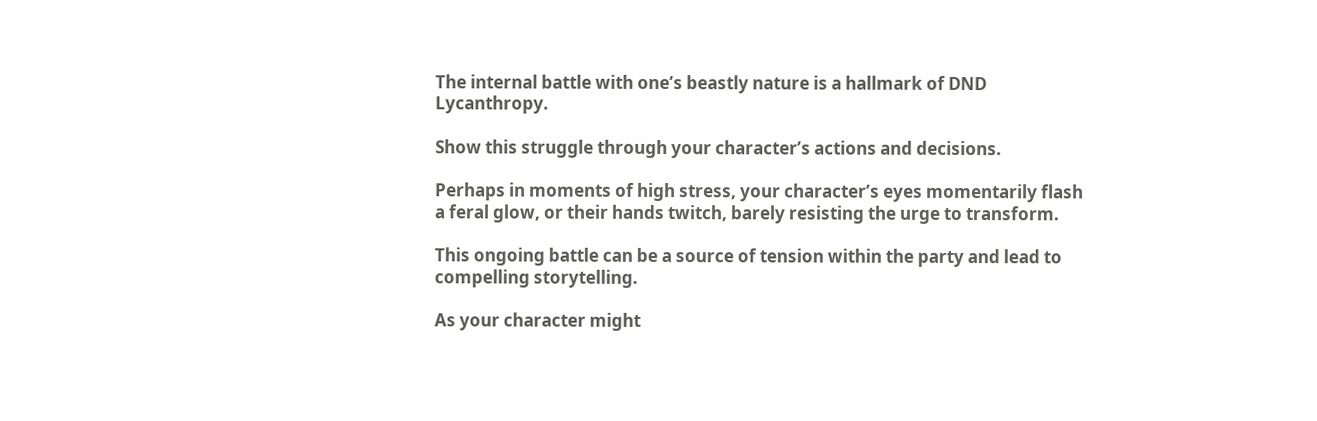The internal battle with one’s beastly nature is a hallmark of DND Lycanthropy.

Show this struggle through your character’s actions and decisions.

Perhaps in moments of high stress, your character’s eyes momentarily flash a feral glow, or their hands twitch, barely resisting the urge to transform.

This ongoing battle can be a source of tension within the party and lead to compelling storytelling.

As your character might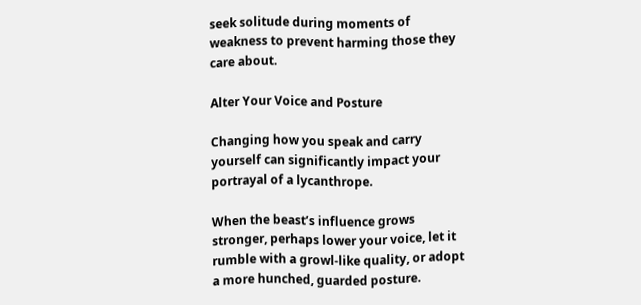seek solitude during moments of weakness to prevent harming those they care about.

Alter Your Voice and Posture

Changing how you speak and carry yourself can significantly impact your portrayal of a lycanthrope.

When the beast’s influence grows stronger, perhaps lower your voice, let it rumble with a growl-like quality, or adopt a more hunched, guarded posture.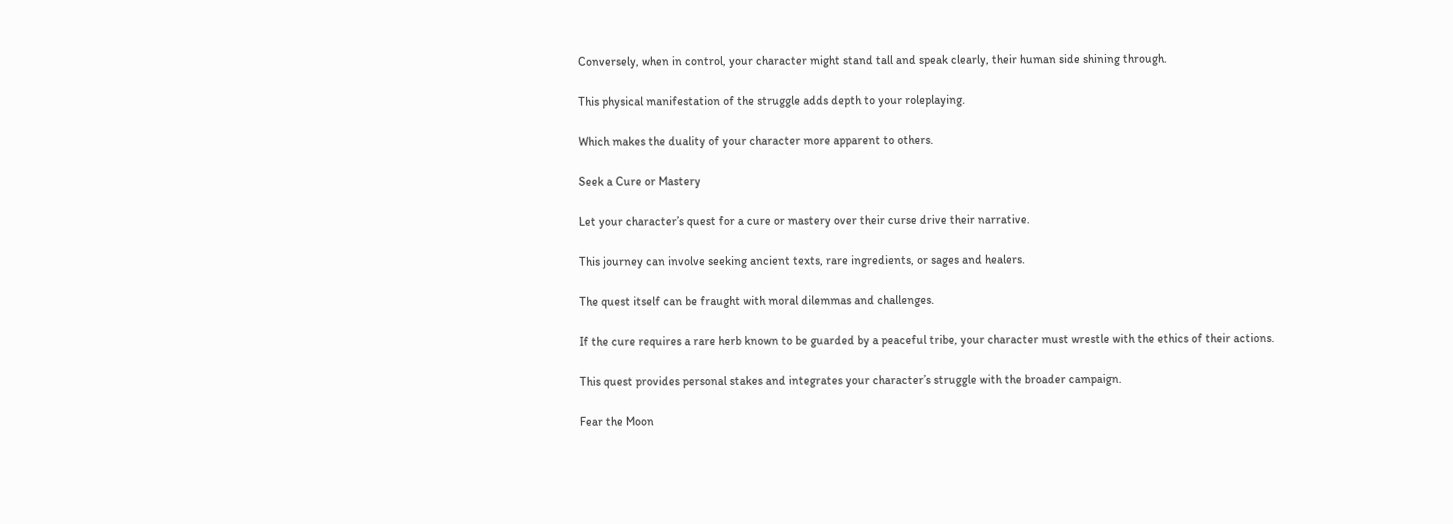Conversely, when in control, your character might stand tall and speak clearly, their human side shining through.

This physical manifestation of the struggle adds depth to your roleplaying.

Which makes the duality of your character more apparent to others.

Seek a Cure or Mastery

Let your character’s quest for a cure or mastery over their curse drive their narrative.

This journey can involve seeking ancient texts, rare ingredients, or sages and healers.

The quest itself can be fraught with moral dilemmas and challenges.

If the cure requires a rare herb known to be guarded by a peaceful tribe, your character must wrestle with the ethics of their actions.

This quest provides personal stakes and integrates your character’s struggle with the broader campaign.

Fear the Moon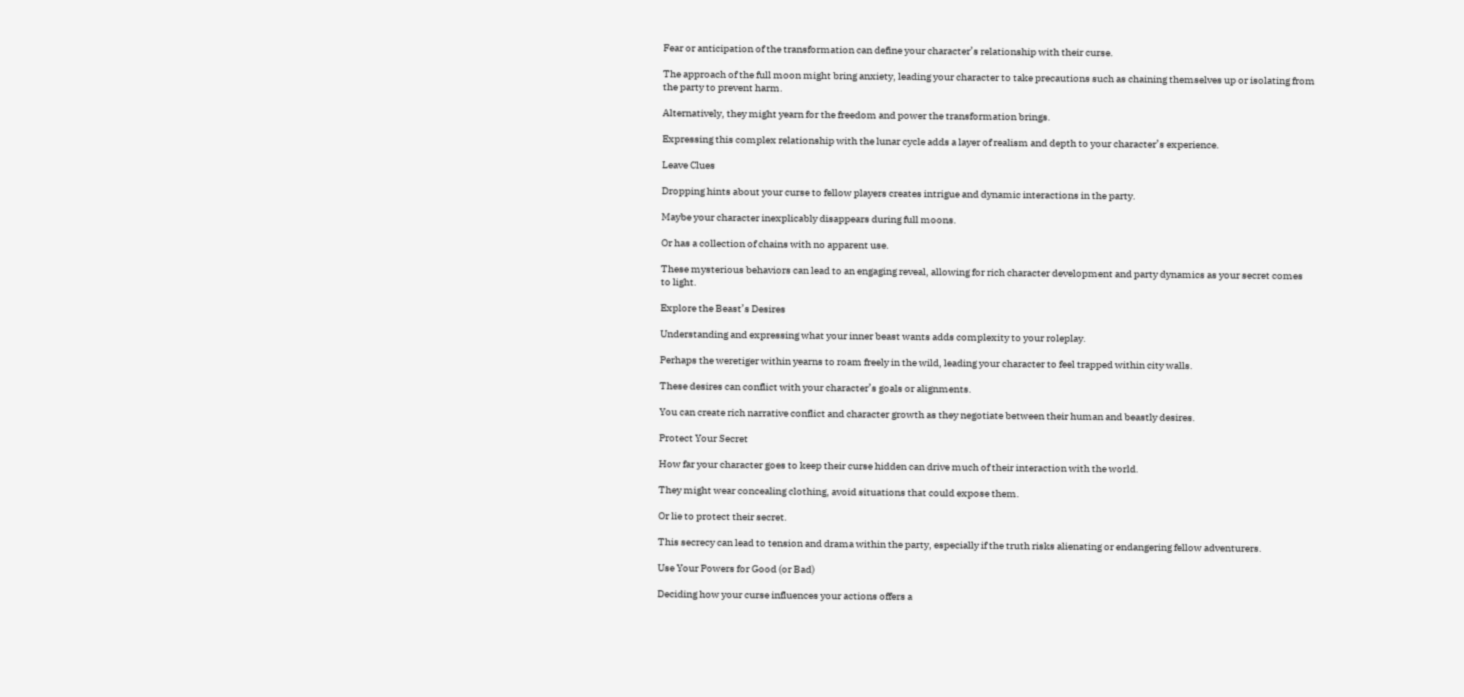Fear or anticipation of the transformation can define your character’s relationship with their curse.

The approach of the full moon might bring anxiety, leading your character to take precautions such as chaining themselves up or isolating from the party to prevent harm.

Alternatively, they might yearn for the freedom and power the transformation brings.

Expressing this complex relationship with the lunar cycle adds a layer of realism and depth to your character’s experience.

Leave Clues

Dropping hints about your curse to fellow players creates intrigue and dynamic interactions in the party.

Maybe your character inexplicably disappears during full moons.

Or has a collection of chains with no apparent use.

These mysterious behaviors can lead to an engaging reveal, allowing for rich character development and party dynamics as your secret comes to light.

Explore the Beast’s Desires

Understanding and expressing what your inner beast wants adds complexity to your roleplay.

Perhaps the weretiger within yearns to roam freely in the wild, leading your character to feel trapped within city walls.

These desires can conflict with your character’s goals or alignments.

You can create rich narrative conflict and character growth as they negotiate between their human and beastly desires.

Protect Your Secret

How far your character goes to keep their curse hidden can drive much of their interaction with the world.

They might wear concealing clothing, avoid situations that could expose them.

Or lie to protect their secret.

This secrecy can lead to tension and drama within the party, especially if the truth risks alienating or endangering fellow adventurers.

Use Your Powers for Good (or Bad)

Deciding how your curse influences your actions offers a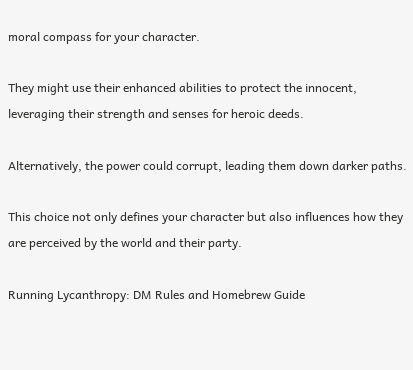moral compass for your character.

They might use their enhanced abilities to protect the innocent, leveraging their strength and senses for heroic deeds.

Alternatively, the power could corrupt, leading them down darker paths.

This choice not only defines your character but also influences how they are perceived by the world and their party.

Running Lycanthropy: DM Rules and Homebrew Guide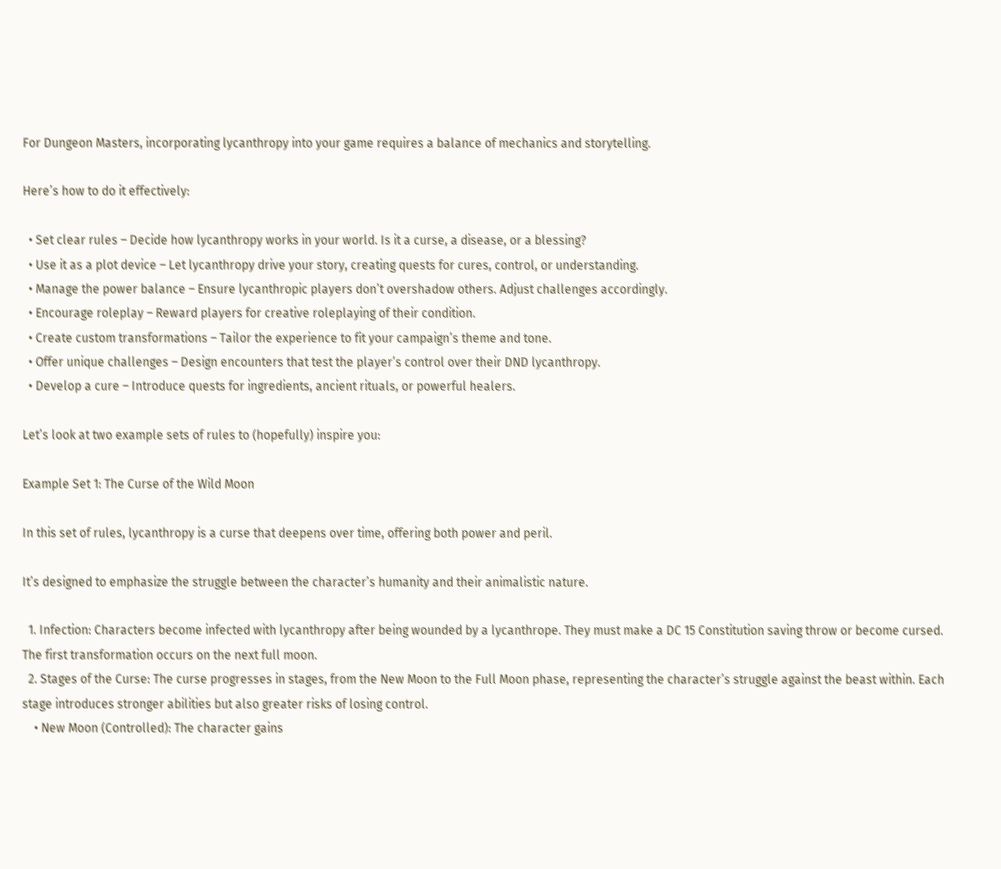For Dungeon Masters, incorporating lycanthropy into your game requires a balance of mechanics and storytelling.

Here’s how to do it effectively:

  • Set clear rules – Decide how lycanthropy works in your world. Is it a curse, a disease, or a blessing?
  • Use it as a plot device – Let lycanthropy drive your story, creating quests for cures, control, or understanding.
  • Manage the power balance – Ensure lycanthropic players don’t overshadow others. Adjust challenges accordingly.
  • Encourage roleplay – Reward players for creative roleplaying of their condition.
  • Create custom transformations – Tailor the experience to fit your campaign’s theme and tone.
  • Offer unique challenges – Design encounters that test the player’s control over their DND lycanthropy.
  • Develop a cure – Introduce quests for ingredients, ancient rituals, or powerful healers.

Let’s look at two example sets of rules to (hopefully) inspire you:

Example Set 1: The Curse of the Wild Moon

In this set of rules, lycanthropy is a curse that deepens over time, offering both power and peril.

It’s designed to emphasize the struggle between the character’s humanity and their animalistic nature.

  1. Infection: Characters become infected with lycanthropy after being wounded by a lycanthrope. They must make a DC 15 Constitution saving throw or become cursed. The first transformation occurs on the next full moon.
  2. Stages of the Curse: The curse progresses in stages, from the New Moon to the Full Moon phase, representing the character’s struggle against the beast within. Each stage introduces stronger abilities but also greater risks of losing control.
    • New Moon (Controlled): The character gains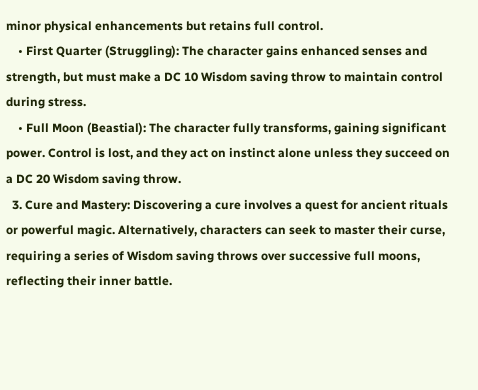minor physical enhancements but retains full control.
    • First Quarter (Struggling): The character gains enhanced senses and strength, but must make a DC 10 Wisdom saving throw to maintain control during stress.
    • Full Moon (Beastial): The character fully transforms, gaining significant power. Control is lost, and they act on instinct alone unless they succeed on a DC 20 Wisdom saving throw.
  3. Cure and Mastery: Discovering a cure involves a quest for ancient rituals or powerful magic. Alternatively, characters can seek to master their curse, requiring a series of Wisdom saving throws over successive full moons, reflecting their inner battle.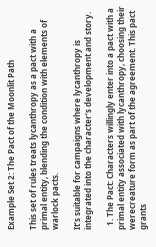Example Set 2: The Pact of the Moonlit Path

This set of rules treats lycanthropy as a pact with a primal entity, blending the condition with elements of warlock pacts.

It’s suitable for campaigns where lycanthropy is integrated into the character’s development and story.

  1. The Pact: Characters willingly enter into a pact with a primal entity associated with lycanthropy, choosing their werecreature form as part of the agreement. This pact grants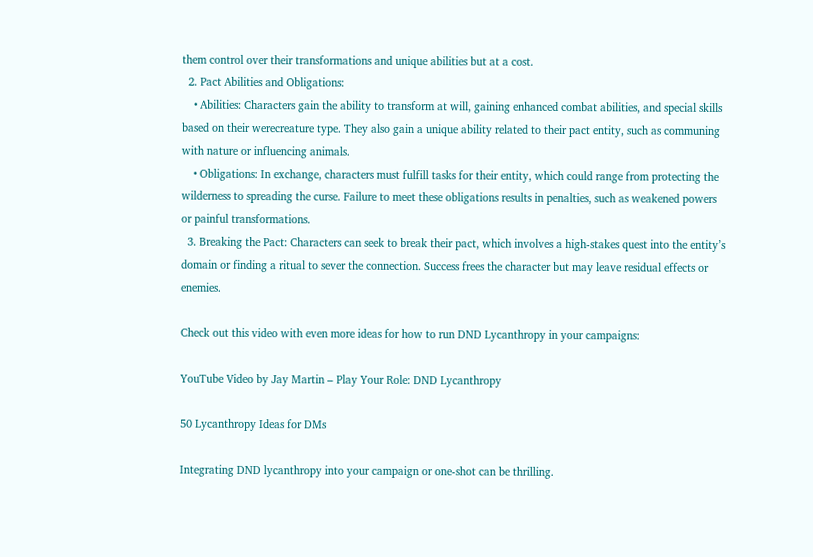them control over their transformations and unique abilities but at a cost.
  2. Pact Abilities and Obligations:
    • Abilities: Characters gain the ability to transform at will, gaining enhanced combat abilities, and special skills based on their werecreature type. They also gain a unique ability related to their pact entity, such as communing with nature or influencing animals.
    • Obligations: In exchange, characters must fulfill tasks for their entity, which could range from protecting the wilderness to spreading the curse. Failure to meet these obligations results in penalties, such as weakened powers or painful transformations.
  3. Breaking the Pact: Characters can seek to break their pact, which involves a high-stakes quest into the entity’s domain or finding a ritual to sever the connection. Success frees the character but may leave residual effects or enemies.

Check out this video with even more ideas for how to run DND Lycanthropy in your campaigns:

YouTube Video by Jay Martin – Play Your Role: DND Lycanthropy

50 Lycanthropy Ideas for DMs

Integrating DND lycanthropy into your campaign or one-shot can be thrilling.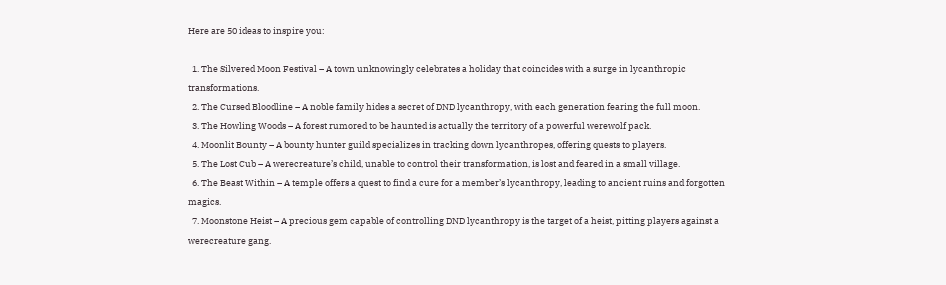Here are 50 ideas to inspire you:

  1. The Silvered Moon Festival – A town unknowingly celebrates a holiday that coincides with a surge in lycanthropic transformations.
  2. The Cursed Bloodline – A noble family hides a secret of DND lycanthropy, with each generation fearing the full moon.
  3. The Howling Woods – A forest rumored to be haunted is actually the territory of a powerful werewolf pack.
  4. Moonlit Bounty – A bounty hunter guild specializes in tracking down lycanthropes, offering quests to players.
  5. The Lost Cub – A werecreature’s child, unable to control their transformation, is lost and feared in a small village.
  6. The Beast Within – A temple offers a quest to find a cure for a member’s lycanthropy, leading to ancient ruins and forgotten magics.
  7. Moonstone Heist – A precious gem capable of controlling DND lycanthropy is the target of a heist, pitting players against a werecreature gang.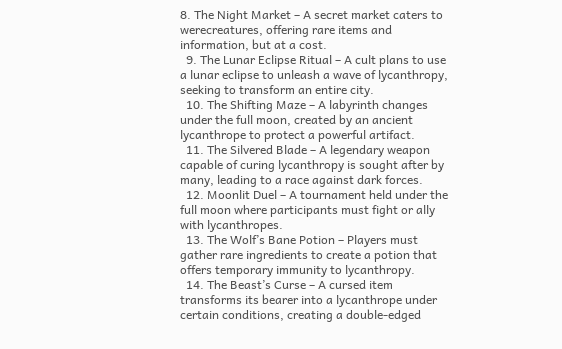8. The Night Market – A secret market caters to werecreatures, offering rare items and information, but at a cost.
  9. The Lunar Eclipse Ritual – A cult plans to use a lunar eclipse to unleash a wave of lycanthropy, seeking to transform an entire city.
  10. The Shifting Maze – A labyrinth changes under the full moon, created by an ancient lycanthrope to protect a powerful artifact.
  11. The Silvered Blade – A legendary weapon capable of curing lycanthropy is sought after by many, leading to a race against dark forces.
  12. Moonlit Duel – A tournament held under the full moon where participants must fight or ally with lycanthropes.
  13. The Wolf’s Bane Potion – Players must gather rare ingredients to create a potion that offers temporary immunity to lycanthropy.
  14. The Beast’s Curse – A cursed item transforms its bearer into a lycanthrope under certain conditions, creating a double-edged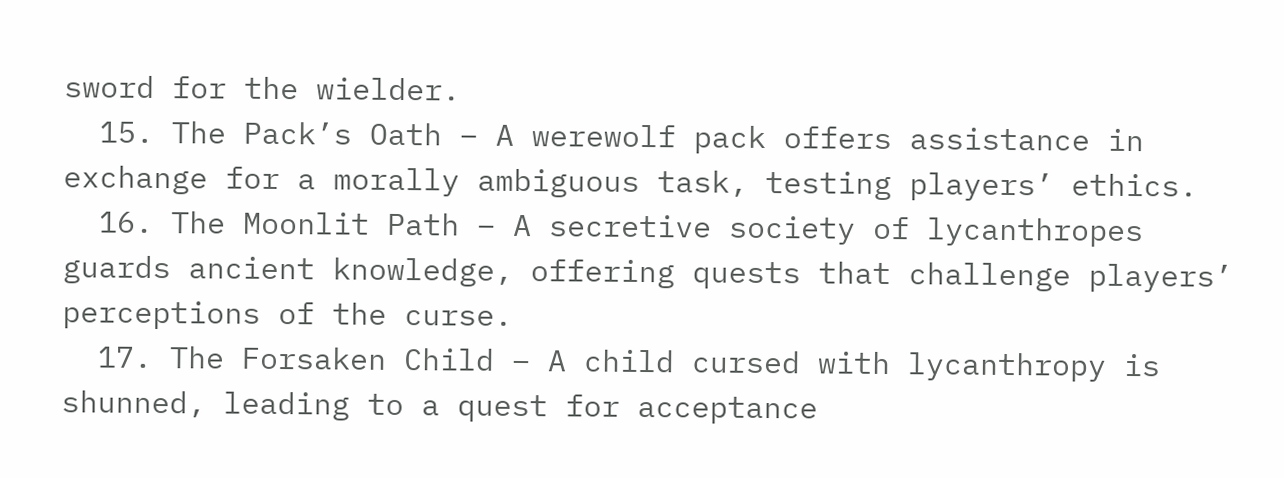sword for the wielder.
  15. The Pack’s Oath – A werewolf pack offers assistance in exchange for a morally ambiguous task, testing players’ ethics.
  16. The Moonlit Path – A secretive society of lycanthropes guards ancient knowledge, offering quests that challenge players’ perceptions of the curse.
  17. The Forsaken Child – A child cursed with lycanthropy is shunned, leading to a quest for acceptance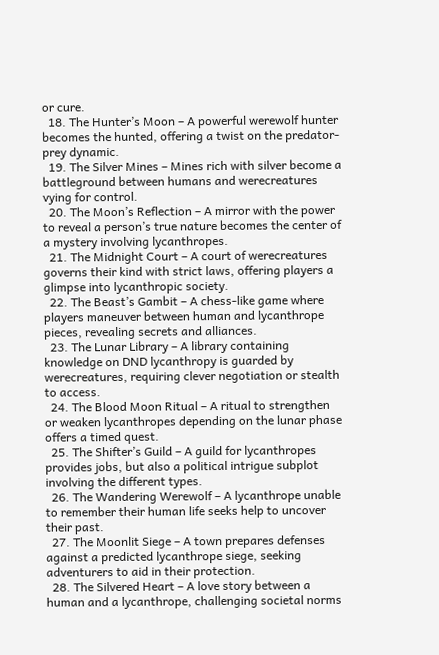or cure.
  18. The Hunter’s Moon – A powerful werewolf hunter becomes the hunted, offering a twist on the predator-prey dynamic.
  19. The Silver Mines – Mines rich with silver become a battleground between humans and werecreatures vying for control.
  20. The Moon’s Reflection – A mirror with the power to reveal a person’s true nature becomes the center of a mystery involving lycanthropes.
  21. The Midnight Court – A court of werecreatures governs their kind with strict laws, offering players a glimpse into lycanthropic society.
  22. The Beast’s Gambit – A chess-like game where players maneuver between human and lycanthrope pieces, revealing secrets and alliances.
  23. The Lunar Library – A library containing knowledge on DND lycanthropy is guarded by werecreatures, requiring clever negotiation or stealth to access.
  24. The Blood Moon Ritual – A ritual to strengthen or weaken lycanthropes depending on the lunar phase offers a timed quest.
  25. The Shifter’s Guild – A guild for lycanthropes provides jobs, but also a political intrigue subplot involving the different types.
  26. The Wandering Werewolf – A lycanthrope unable to remember their human life seeks help to uncover their past.
  27. The Moonlit Siege – A town prepares defenses against a predicted lycanthrope siege, seeking adventurers to aid in their protection.
  28. The Silvered Heart – A love story between a human and a lycanthrope, challenging societal norms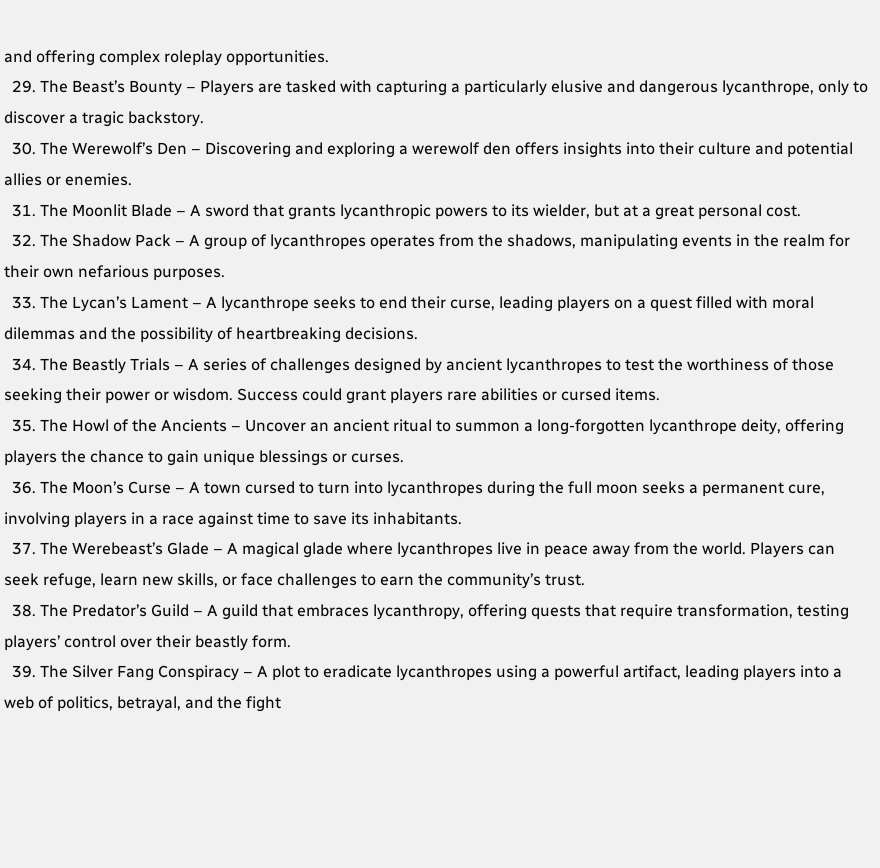and offering complex roleplay opportunities.
  29. The Beast’s Bounty – Players are tasked with capturing a particularly elusive and dangerous lycanthrope, only to discover a tragic backstory.
  30. The Werewolf’s Den – Discovering and exploring a werewolf den offers insights into their culture and potential allies or enemies.
  31. The Moonlit Blade – A sword that grants lycanthropic powers to its wielder, but at a great personal cost.
  32. The Shadow Pack – A group of lycanthropes operates from the shadows, manipulating events in the realm for their own nefarious purposes.
  33. The Lycan’s Lament – A lycanthrope seeks to end their curse, leading players on a quest filled with moral dilemmas and the possibility of heartbreaking decisions.
  34. The Beastly Trials – A series of challenges designed by ancient lycanthropes to test the worthiness of those seeking their power or wisdom. Success could grant players rare abilities or cursed items.
  35. The Howl of the Ancients – Uncover an ancient ritual to summon a long-forgotten lycanthrope deity, offering players the chance to gain unique blessings or curses.
  36. The Moon’s Curse – A town cursed to turn into lycanthropes during the full moon seeks a permanent cure, involving players in a race against time to save its inhabitants.
  37. The Werebeast’s Glade – A magical glade where lycanthropes live in peace away from the world. Players can seek refuge, learn new skills, or face challenges to earn the community’s trust.
  38. The Predator’s Guild – A guild that embraces lycanthropy, offering quests that require transformation, testing players’ control over their beastly form.
  39. The Silver Fang Conspiracy – A plot to eradicate lycanthropes using a powerful artifact, leading players into a web of politics, betrayal, and the fight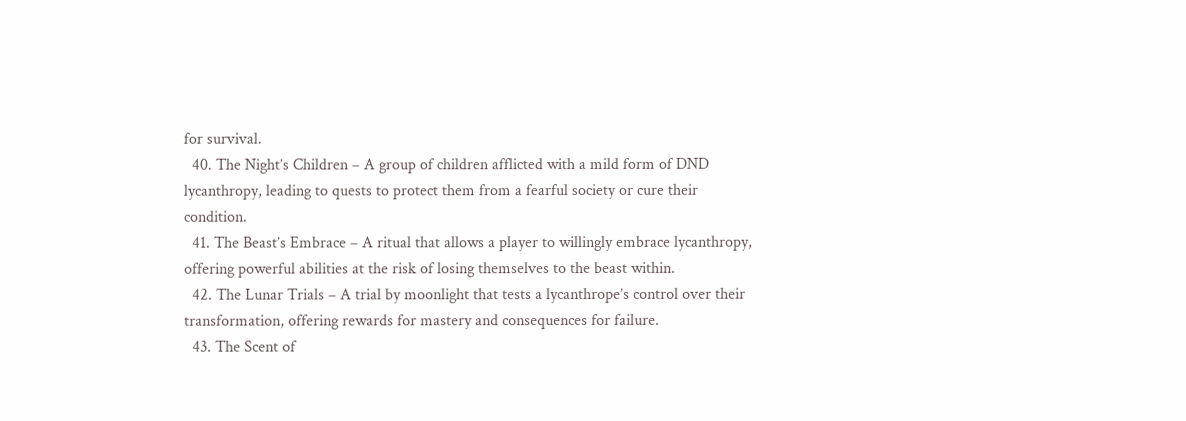for survival.
  40. The Night’s Children – A group of children afflicted with a mild form of DND lycanthropy, leading to quests to protect them from a fearful society or cure their condition.
  41. The Beast’s Embrace – A ritual that allows a player to willingly embrace lycanthropy, offering powerful abilities at the risk of losing themselves to the beast within.
  42. The Lunar Trials – A trial by moonlight that tests a lycanthrope’s control over their transformation, offering rewards for mastery and consequences for failure.
  43. The Scent of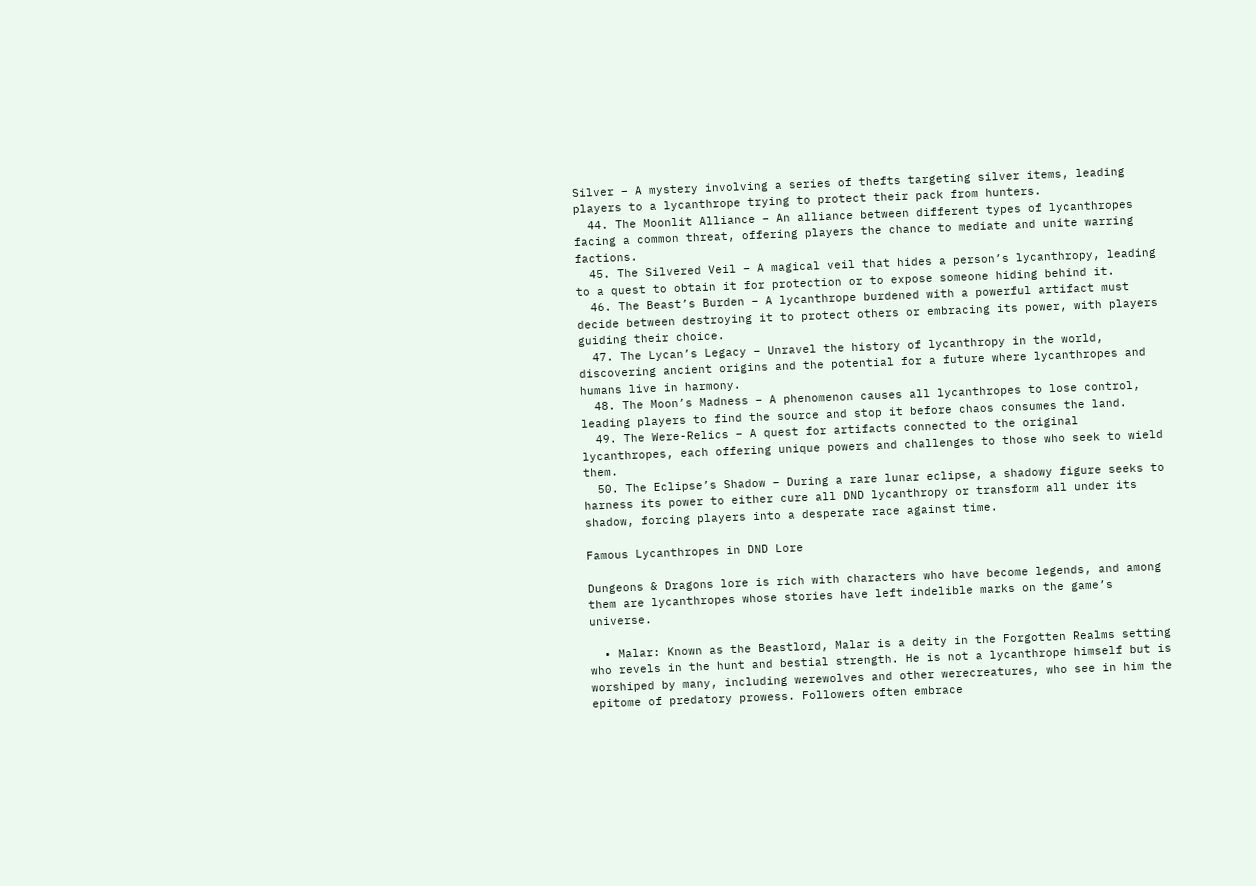Silver – A mystery involving a series of thefts targeting silver items, leading players to a lycanthrope trying to protect their pack from hunters.
  44. The Moonlit Alliance – An alliance between different types of lycanthropes facing a common threat, offering players the chance to mediate and unite warring factions.
  45. The Silvered Veil – A magical veil that hides a person’s lycanthropy, leading to a quest to obtain it for protection or to expose someone hiding behind it.
  46. The Beast’s Burden – A lycanthrope burdened with a powerful artifact must decide between destroying it to protect others or embracing its power, with players guiding their choice.
  47. The Lycan’s Legacy – Unravel the history of lycanthropy in the world, discovering ancient origins and the potential for a future where lycanthropes and humans live in harmony.
  48. The Moon’s Madness – A phenomenon causes all lycanthropes to lose control, leading players to find the source and stop it before chaos consumes the land.
  49. The Were-Relics – A quest for artifacts connected to the original lycanthropes, each offering unique powers and challenges to those who seek to wield them.
  50. The Eclipse’s Shadow – During a rare lunar eclipse, a shadowy figure seeks to harness its power to either cure all DND lycanthropy or transform all under its shadow, forcing players into a desperate race against time.

Famous Lycanthropes in DND Lore

Dungeons & Dragons lore is rich with characters who have become legends, and among them are lycanthropes whose stories have left indelible marks on the game’s universe.

  • Malar: Known as the Beastlord, Malar is a deity in the Forgotten Realms setting who revels in the hunt and bestial strength. He is not a lycanthrope himself but is worshiped by many, including werewolves and other werecreatures, who see in him the epitome of predatory prowess. Followers often embrace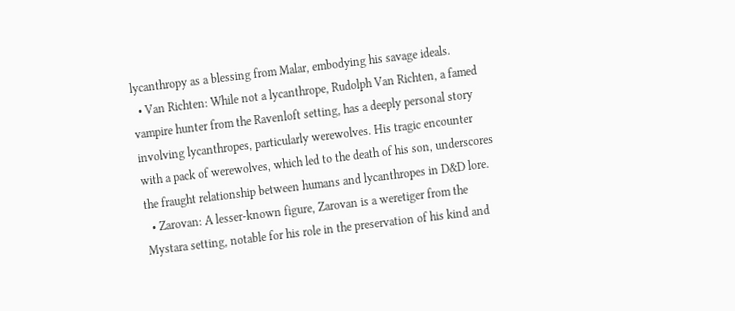lycanthropy as a blessing from Malar, embodying his savage ideals.
  • Van Richten: While not a lycanthrope, Rudolph Van Richten, a famed vampire hunter from the Ravenloft setting, has a deeply personal story involving lycanthropes, particularly werewolves. His tragic encounter with a pack of werewolves, which led to the death of his son, underscores the fraught relationship between humans and lycanthropes in D&D lore.
  • Zarovan: A lesser-known figure, Zarovan is a weretiger from the Mystara setting, notable for his role in the preservation of his kind and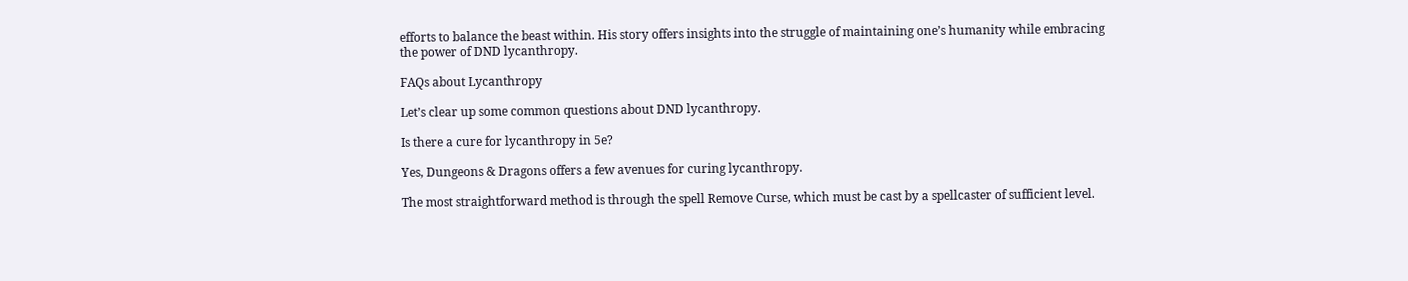efforts to balance the beast within. His story offers insights into the struggle of maintaining one’s humanity while embracing the power of DND lycanthropy.

FAQs about Lycanthropy

Let’s clear up some common questions about DND lycanthropy.

Is there a cure for lycanthropy in 5e?

Yes, Dungeons & Dragons offers a few avenues for curing lycanthropy.

The most straightforward method is through the spell Remove Curse, which must be cast by a spellcaster of sufficient level.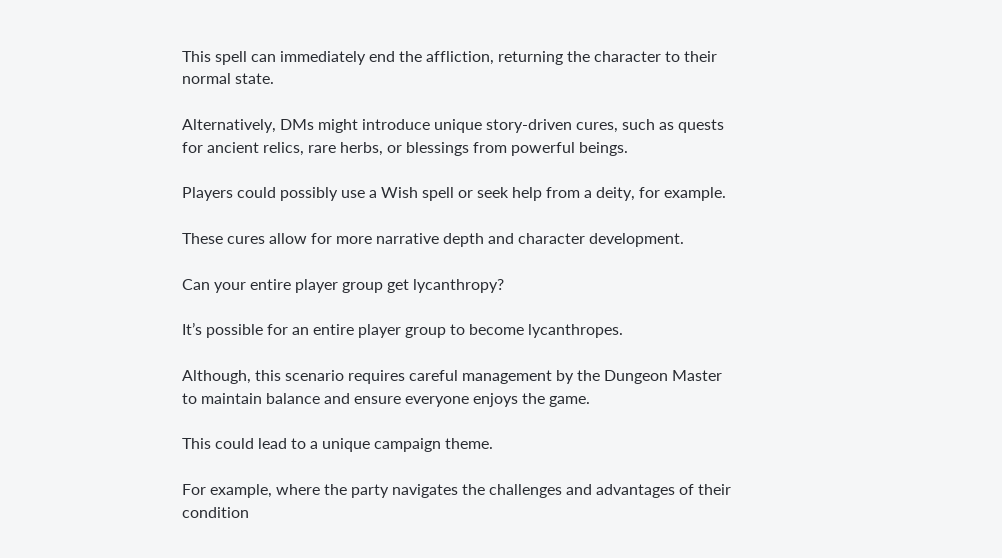This spell can immediately end the affliction, returning the character to their normal state.

Alternatively, DMs might introduce unique story-driven cures, such as quests for ancient relics, rare herbs, or blessings from powerful beings.

Players could possibly use a Wish spell or seek help from a deity, for example.

These cures allow for more narrative depth and character development.

Can your entire player group get lycanthropy?

It’s possible for an entire player group to become lycanthropes.

Although, this scenario requires careful management by the Dungeon Master to maintain balance and ensure everyone enjoys the game.

This could lead to a unique campaign theme.

For example, where the party navigates the challenges and advantages of their condition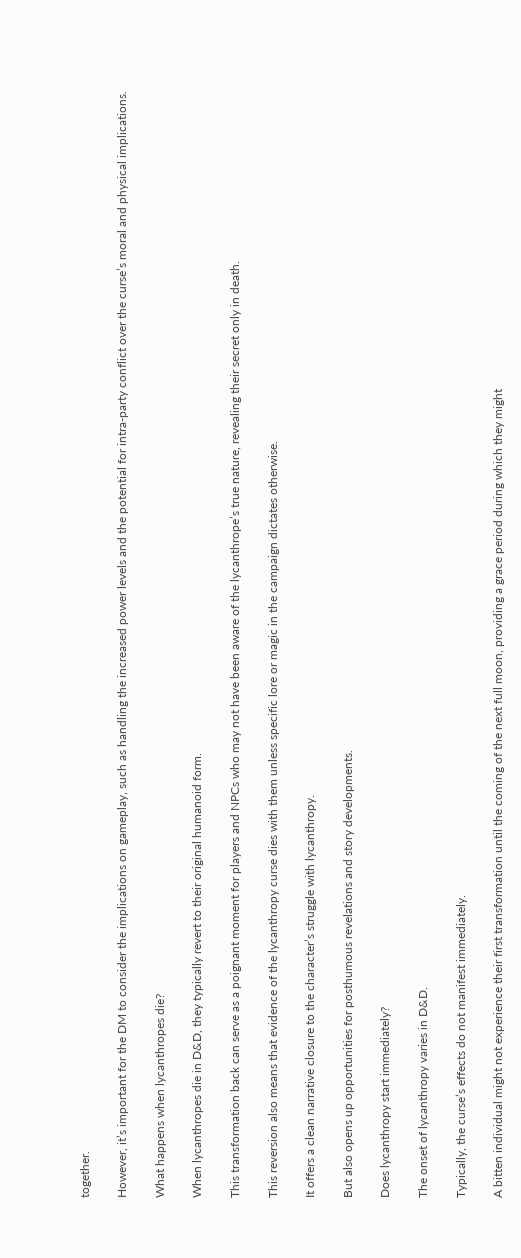together.

However, it’s important for the DM to consider the implications on gameplay, such as handling the increased power levels and the potential for intra-party conflict over the curse’s moral and physical implications.

What happens when lycanthropes die?

When lycanthropes die in D&D, they typically revert to their original humanoid form.

This transformation back can serve as a poignant moment for players and NPCs who may not have been aware of the lycanthrope’s true nature, revealing their secret only in death.

This reversion also means that evidence of the lycanthropy curse dies with them unless specific lore or magic in the campaign dictates otherwise.

It offers a clean narrative closure to the character’s struggle with lycanthropy.

But also opens up opportunities for posthumous revelations and story developments.

Does lycanthropy start immediately?

The onset of lycanthropy varies in D&D.

Typically, the curse’s effects do not manifest immediately.

A bitten individual might not experience their first transformation until the coming of the next full moon, providing a grace period during which they might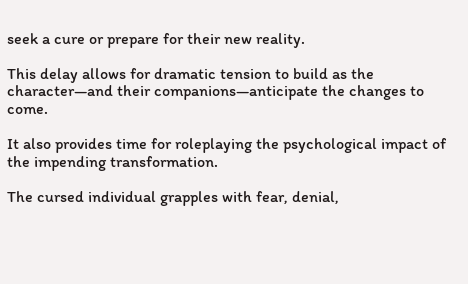seek a cure or prepare for their new reality.

This delay allows for dramatic tension to build as the character—and their companions—anticipate the changes to come.

It also provides time for roleplaying the psychological impact of the impending transformation.

The cursed individual grapples with fear, denial,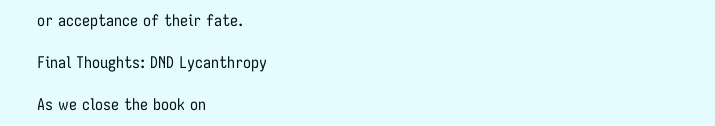or acceptance of their fate.

Final Thoughts: DND Lycanthropy

As we close the book on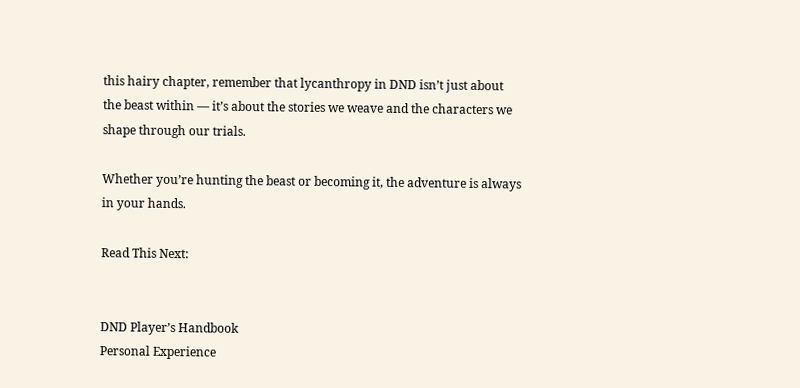this hairy chapter, remember that lycanthropy in DND isn’t just about the beast within — it’s about the stories we weave and the characters we shape through our trials.

Whether you’re hunting the beast or becoming it, the adventure is always in your hands.

Read This Next:


DND Player’s Handbook
Personal Experience